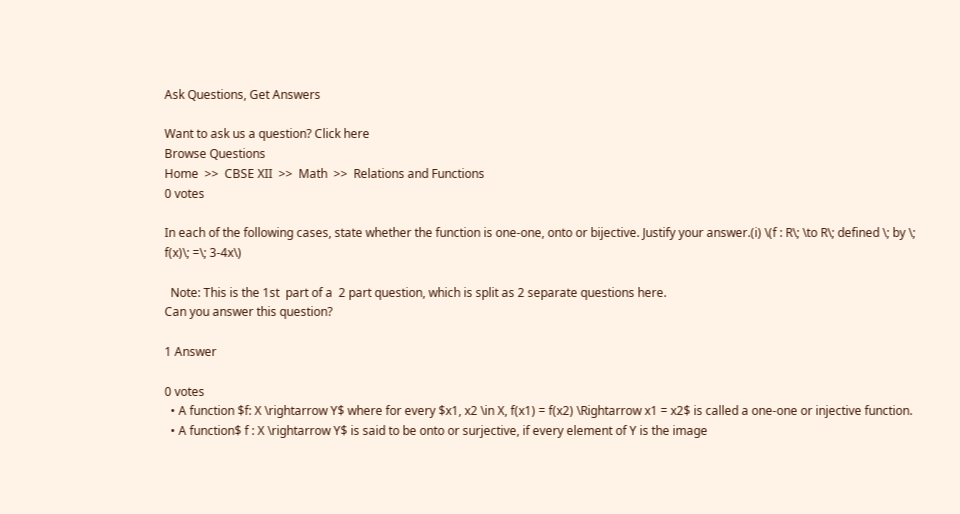Ask Questions, Get Answers

Want to ask us a question? Click here
Browse Questions
Home  >>  CBSE XII  >>  Math  >>  Relations and Functions
0 votes

In each of the following cases, state whether the function is one-one, onto or bijective. Justify your answer.(i) \(f : R\; \to R\; defined \; by \; f(x)\; =\; 3-4x\)

  Note: This is the 1st  part of a  2 part question, which is split as 2 separate questions here.
Can you answer this question?

1 Answer

0 votes
  • A function $f: X \rightarrow Y$ where for every $x1, x2 \in X, f(x1) = f(x2) \Rightarrow x1 = x2$ is called a one-one or injective function.
  • A function$ f : X \rightarrow Y$ is said to be onto or surjective, if every element of Y is the image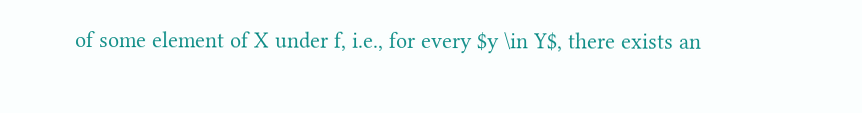of some element of X under f, i.e., for every $y \in Y$, there exists an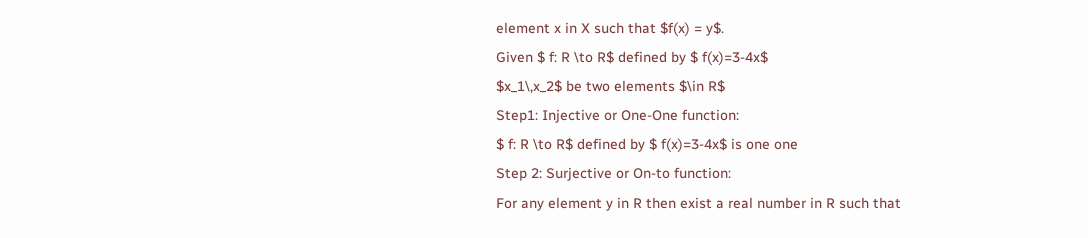element x in X such that $f(x) = y$.
Given $ f: R \to R$ defined by $ f(x)=3-4x$
$x_1\,x_2$ be two elements $\in R$
Step1: Injective or One-One function:
$ f: R \to R$ defined by $ f(x)=3-4x$ is one one
Step 2: Surjective or On-to function:
For any element y in R then exist a real number in R such that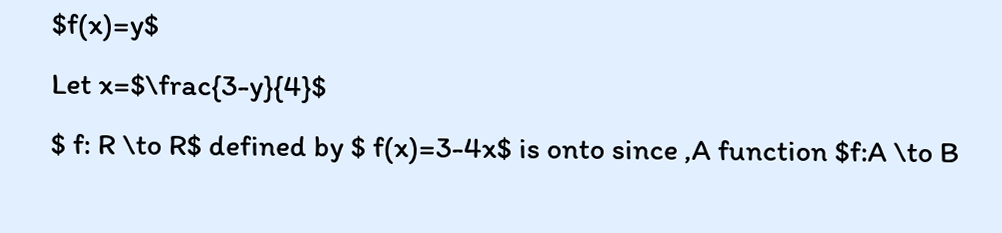$f(x)=y$
Let x=$\frac{3-y}{4}$
$ f: R \to R$ defined by $ f(x)=3-4x$ is onto since ,A function $f:A \to B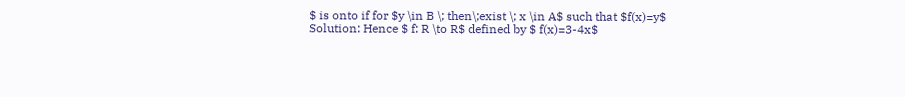$ is onto if for $y \in B \; then\;exist \; x \in A$ such that $f(x)=y$
Solution: Hence $ f: R \to R$ defined by $ f(x)=3-4x$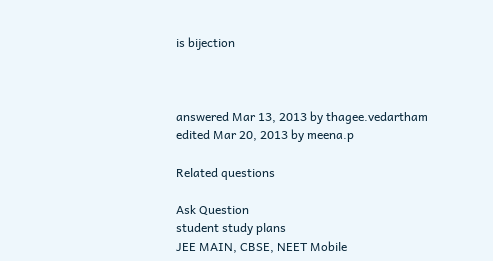is bijection



answered Mar 13, 2013 by thagee.vedartham
edited Mar 20, 2013 by meena.p

Related questions

Ask Question
student study plans
JEE MAIN, CBSE, NEET Mobile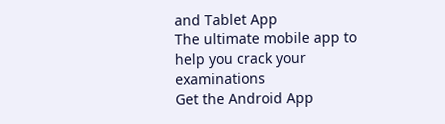and Tablet App
The ultimate mobile app to help you crack your examinations
Get the Android App